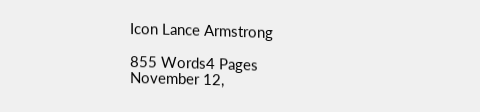Icon Lance Armstrong

855 Words4 Pages
November 12,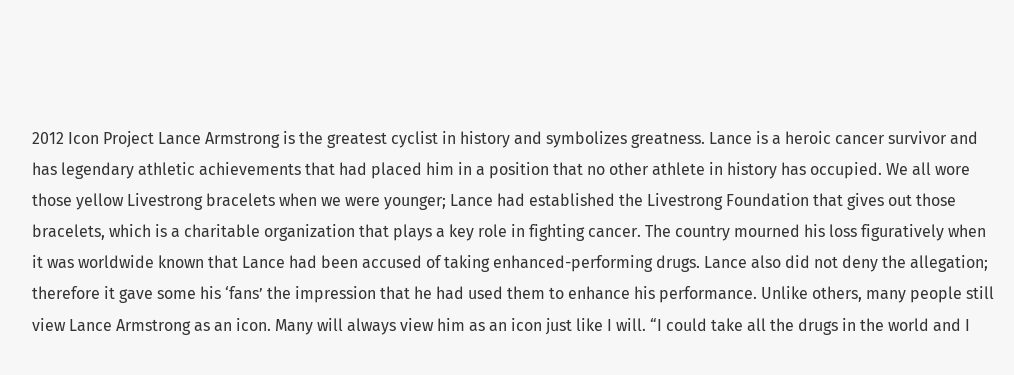2012 Icon Project Lance Armstrong is the greatest cyclist in history and symbolizes greatness. Lance is a heroic cancer survivor and has legendary athletic achievements that had placed him in a position that no other athlete in history has occupied. We all wore those yellow Livestrong bracelets when we were younger; Lance had established the Livestrong Foundation that gives out those bracelets, which is a charitable organization that plays a key role in fighting cancer. The country mourned his loss figuratively when it was worldwide known that Lance had been accused of taking enhanced-performing drugs. Lance also did not deny the allegation; therefore it gave some his ‘fans’ the impression that he had used them to enhance his performance. Unlike others, many people still view Lance Armstrong as an icon. Many will always view him as an icon just like I will. “I could take all the drugs in the world and I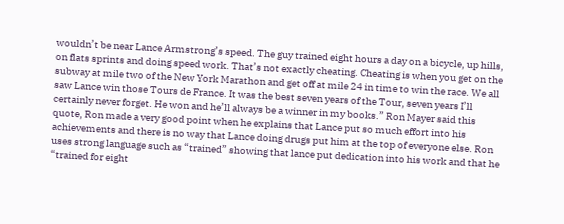wouldn’t be near Lance Armstrong’s speed. The guy trained eight hours a day on a bicycle, up hills, on flats sprints and doing speed work. That’s not exactly cheating. Cheating is when you get on the subway at mile two of the New York Marathon and get off at mile 24 in time to win the race. We all saw Lance win those Tours de France. It was the best seven years of the Tour, seven years I’ll certainly never forget. He won and he’ll always be a winner in my books.” Ron Mayer said this quote, Ron made a very good point when he explains that Lance put so much effort into his achievements and there is no way that Lance doing drugs put him at the top of everyone else. Ron uses strong language such as “trained” showing that lance put dedication into his work and that he “trained for eight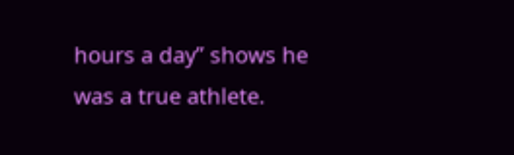hours a day” shows he was a true athlete.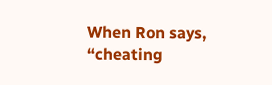When Ron says, “cheating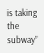is taking the subway”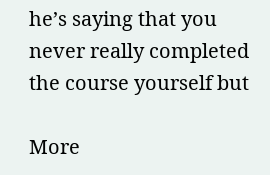he’s saying that you never really completed the course yourself but

More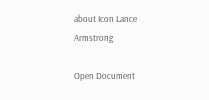about Icon Lance Armstrong

Open Document